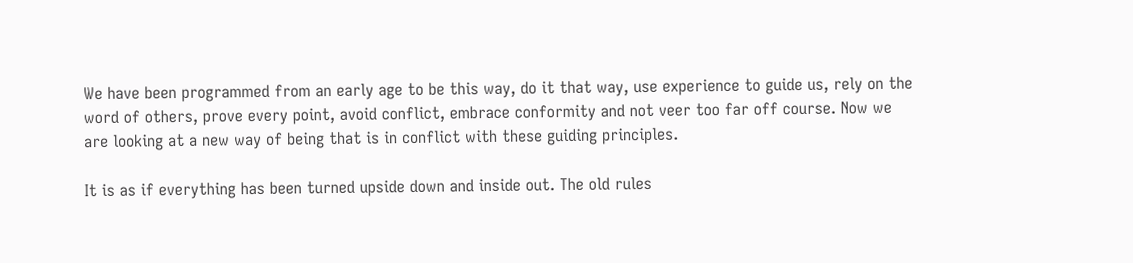We have been programmed from an early age to be this way, do it that way, use experience to guide us, rely on the word of others, prove every point, avoid conflict, embrace conformity and not veer too far off course. Now we are looking at a new way of being that is in conflict with these guiding principles.

It is as if everything has been turned upside down and inside out. The old rules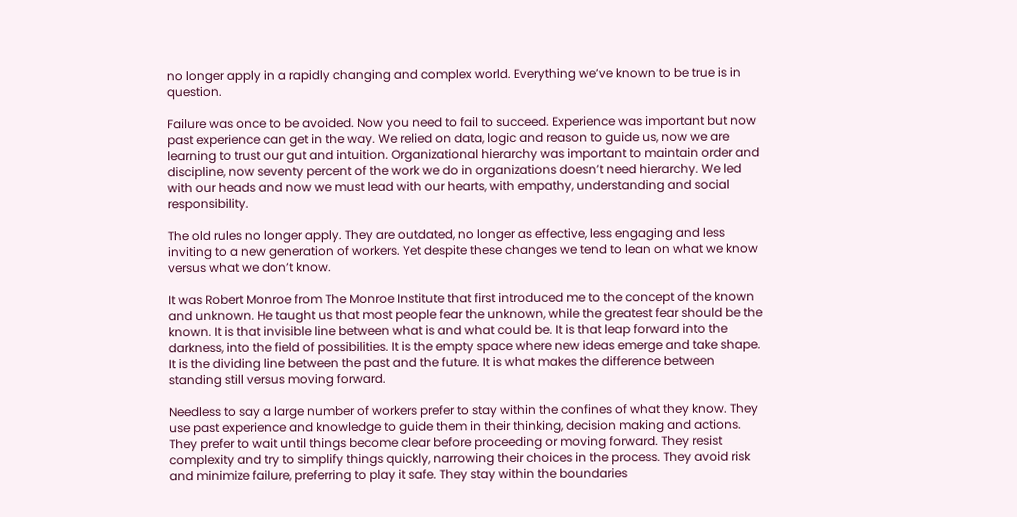no longer apply in a rapidly changing and complex world. Everything we’ve known to be true is in question.

Failure was once to be avoided. Now you need to fail to succeed. Experience was important but now past experience can get in the way. We relied on data, logic and reason to guide us, now we are learning to trust our gut and intuition. Organizational hierarchy was important to maintain order and discipline, now seventy percent of the work we do in organizations doesn’t need hierarchy. We led with our heads and now we must lead with our hearts, with empathy, understanding and social responsibility.

The old rules no longer apply. They are outdated, no longer as effective, less engaging and less inviting to a new generation of workers. Yet despite these changes we tend to lean on what we know versus what we don’t know.

It was Robert Monroe from The Monroe Institute that first introduced me to the concept of the known and unknown. He taught us that most people fear the unknown, while the greatest fear should be the known. It is that invisible line between what is and what could be. It is that leap forward into the darkness, into the field of possibilities. It is the empty space where new ideas emerge and take shape. It is the dividing line between the past and the future. It is what makes the difference between standing still versus moving forward.

Needless to say a large number of workers prefer to stay within the confines of what they know. They use past experience and knowledge to guide them in their thinking, decision making and actions. They prefer to wait until things become clear before proceeding or moving forward. They resist complexity and try to simplify things quickly, narrowing their choices in the process. They avoid risk and minimize failure, preferring to play it safe. They stay within the boundaries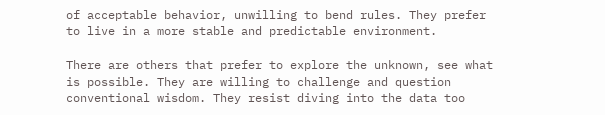of acceptable behavior, unwilling to bend rules. They prefer to live in a more stable and predictable environment.

There are others that prefer to explore the unknown, see what is possible. They are willing to challenge and question conventional wisdom. They resist diving into the data too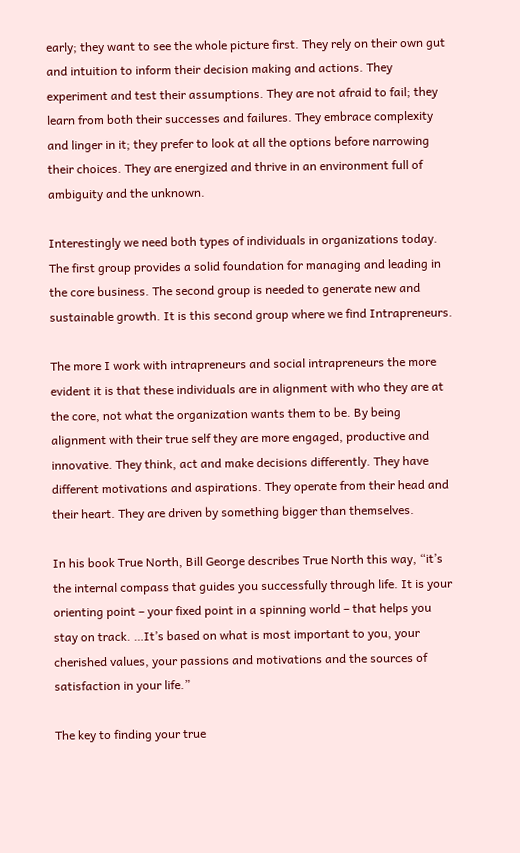early; they want to see the whole picture first. They rely on their own gut and intuition to inform their decision making and actions. They experiment and test their assumptions. They are not afraid to fail; they learn from both their successes and failures. They embrace complexity and linger in it; they prefer to look at all the options before narrowing their choices. They are energized and thrive in an environment full of ambiguity and the unknown.

Interestingly we need both types of individuals in organizations today. The first group provides a solid foundation for managing and leading in the core business. The second group is needed to generate new and sustainable growth. It is this second group where we find Intrapreneurs.

The more I work with intrapreneurs and social intrapreneurs the more evident it is that these individuals are in alignment with who they are at the core, not what the organization wants them to be. By being alignment with their true self they are more engaged, productive and innovative. They think, act and make decisions differently. They have different motivations and aspirations. They operate from their head and their heart. They are driven by something bigger than themselves.

In his book True North, Bill George describes True North this way, “it’s the internal compass that guides you successfully through life. It is your orienting point – your fixed point in a spinning world – that helps you stay on track. …It’s based on what is most important to you, your cherished values, your passions and motivations and the sources of satisfaction in your life.”

The key to finding your true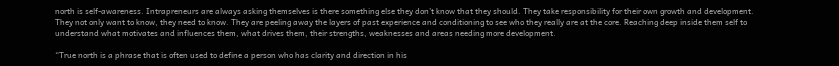north is self-awareness. Intrapreneurs are always asking themselves is there something else they don’t know that they should. They take responsibility for their own growth and development. They not only want to know, they need to know. They are peeling away the layers of past experience and conditioning to see who they really are at the core. Reaching deep inside them self to understand what motivates and influences them, what drives them, their strengths, weaknesses and areas needing more development.

“True north is a phrase that is often used to define a person who has clarity and direction in his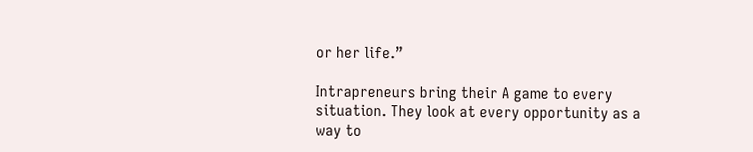or her life.”

Intrapreneurs bring their A game to every situation. They look at every opportunity as a way to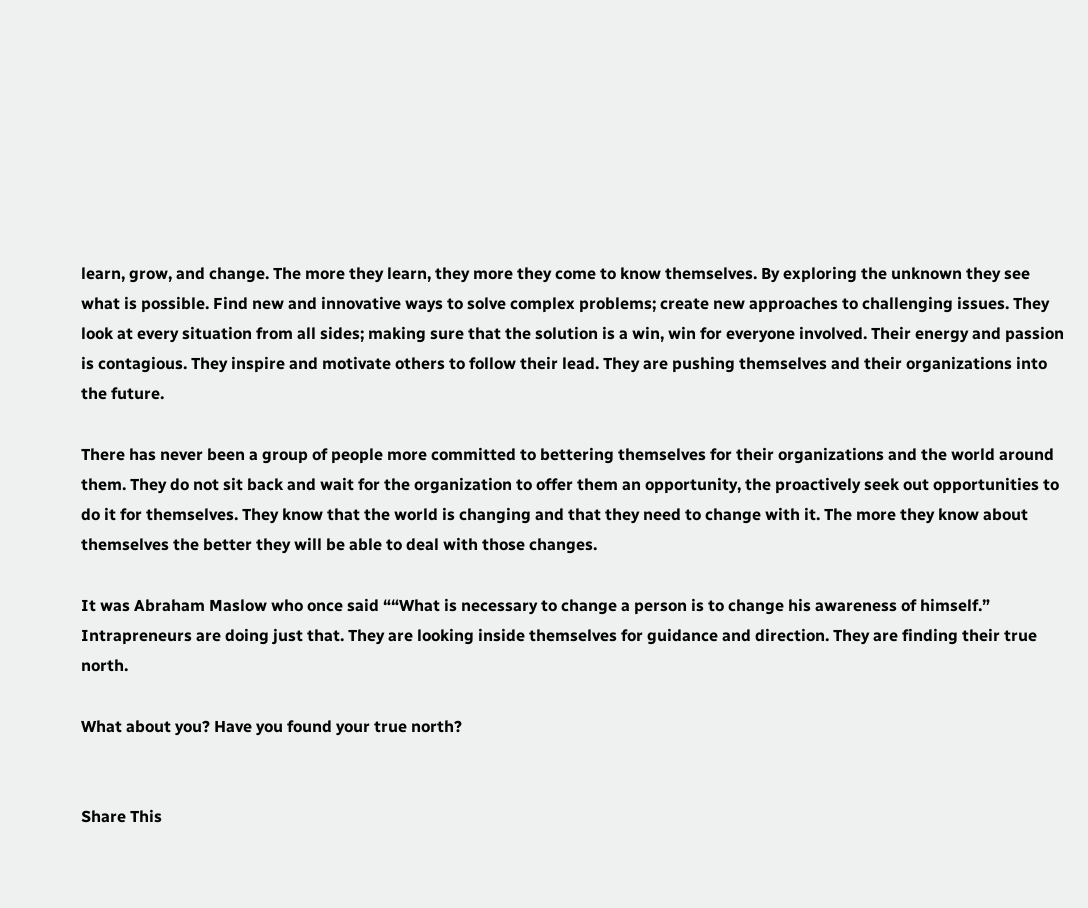learn, grow, and change. The more they learn, they more they come to know themselves. By exploring the unknown they see what is possible. Find new and innovative ways to solve complex problems; create new approaches to challenging issues. They look at every situation from all sides; making sure that the solution is a win, win for everyone involved. Their energy and passion is contagious. They inspire and motivate others to follow their lead. They are pushing themselves and their organizations into the future.

There has never been a group of people more committed to bettering themselves for their organizations and the world around them. They do not sit back and wait for the organization to offer them an opportunity, the proactively seek out opportunities to do it for themselves. They know that the world is changing and that they need to change with it. The more they know about themselves the better they will be able to deal with those changes.

It was Abraham Maslow who once said ““What is necessary to change a person is to change his awareness of himself.” Intrapreneurs are doing just that. They are looking inside themselves for guidance and direction. They are finding their true north.

What about you? Have you found your true north?


Share This